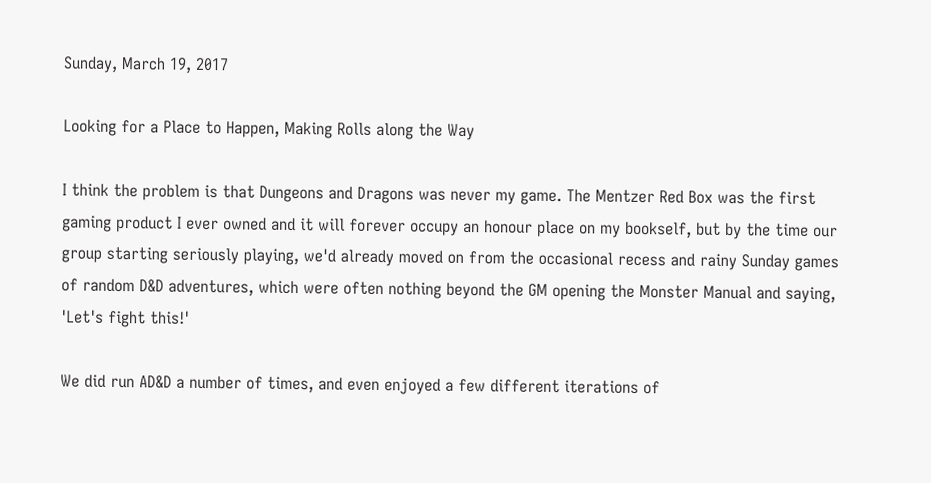Sunday, March 19, 2017

Looking for a Place to Happen, Making Rolls along the Way

I think the problem is that Dungeons and Dragons was never my game. The Mentzer Red Box was the first gaming product I ever owned and it will forever occupy an honour place on my bookself, but by the time our group starting seriously playing, we'd already moved on from the occasional recess and rainy Sunday games of random D&D adventures, which were often nothing beyond the GM opening the Monster Manual and saying, 'Let's fight this!'

We did run AD&D a number of times, and even enjoyed a few different iterations of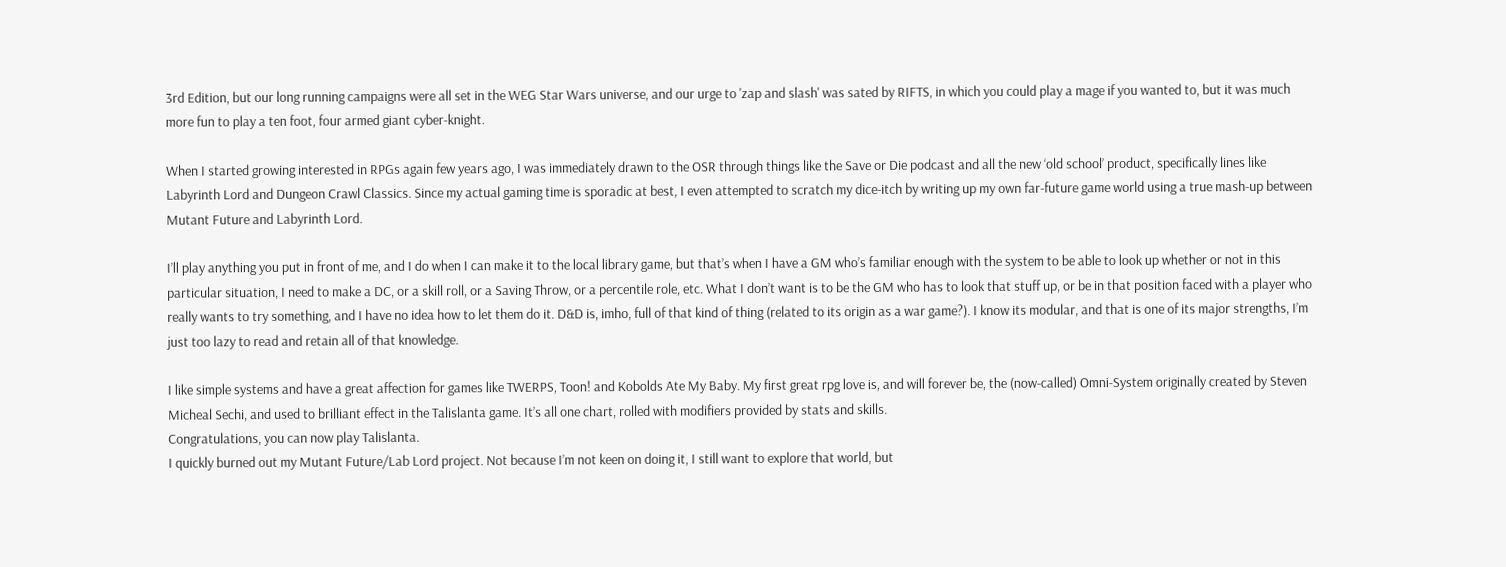3rd Edition, but our long running campaigns were all set in the WEG Star Wars universe, and our urge to 'zap and slash' was sated by RIFTS, in which you could play a mage if you wanted to, but it was much more fun to play a ten foot, four armed giant cyber-knight.

When I started growing interested in RPGs again few years ago, I was immediately drawn to the OSR through things like the Save or Die podcast and all the new ‘old school’ product, specifically lines like Labyrinth Lord and Dungeon Crawl Classics. Since my actual gaming time is sporadic at best, I even attempted to scratch my dice-itch by writing up my own far-future game world using a true mash-up between Mutant Future and Labyrinth Lord.

I’ll play anything you put in front of me, and I do when I can make it to the local library game, but that’s when I have a GM who’s familiar enough with the system to be able to look up whether or not in this particular situation, I need to make a DC, or a skill roll, or a Saving Throw, or a percentile role, etc. What I don’t want is to be the GM who has to look that stuff up, or be in that position faced with a player who really wants to try something, and I have no idea how to let them do it. D&D is, imho, full of that kind of thing (related to its origin as a war game?). I know its modular, and that is one of its major strengths, I’m just too lazy to read and retain all of that knowledge.

I like simple systems and have a great affection for games like TWERPS, Toon! and Kobolds Ate My Baby. My first great rpg love is, and will forever be, the (now-called) Omni-System originally created by Steven Micheal Sechi, and used to brilliant effect in the Talislanta game. It’s all one chart, rolled with modifiers provided by stats and skills.
Congratulations, you can now play Talislanta.
I quickly burned out my Mutant Future/Lab Lord project. Not because I’m not keen on doing it, I still want to explore that world, but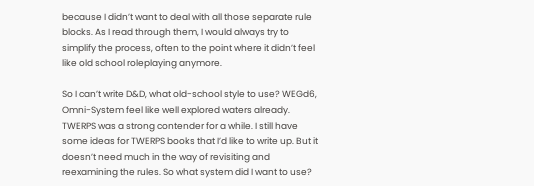because I didn’t want to deal with all those separate rule blocks. As I read through them, I would always try to simplify the process, often to the point where it didn’t feel like old school roleplaying anymore.

So I can’t write D&D, what old-school style to use? WEGd6, Omni-System feel like well explored waters already. TWERPS was a strong contender for a while. I still have some ideas for TWERPS books that I’d like to write up. But it doesn’t need much in the way of revisiting and reexamining the rules. So what system did I want to use?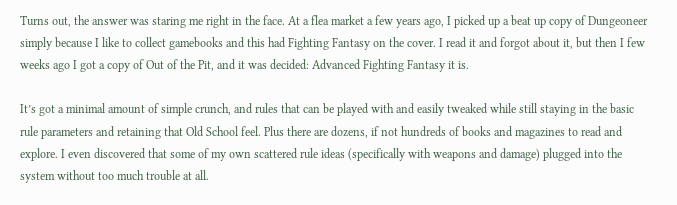Turns out, the answer was staring me right in the face. At a flea market a few years ago, I picked up a beat up copy of Dungeoneer simply because I like to collect gamebooks and this had Fighting Fantasy on the cover. I read it and forgot about it, but then I few weeks ago I got a copy of Out of the Pit, and it was decided: Advanced Fighting Fantasy it is.

It’s got a minimal amount of simple crunch, and rules that can be played with and easily tweaked while still staying in the basic rule parameters and retaining that Old School feel. Plus there are dozens, if not hundreds of books and magazines to read and explore. I even discovered that some of my own scattered rule ideas (specifically with weapons and damage) plugged into the system without too much trouble at all.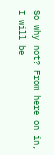So why not? From here on in, I will be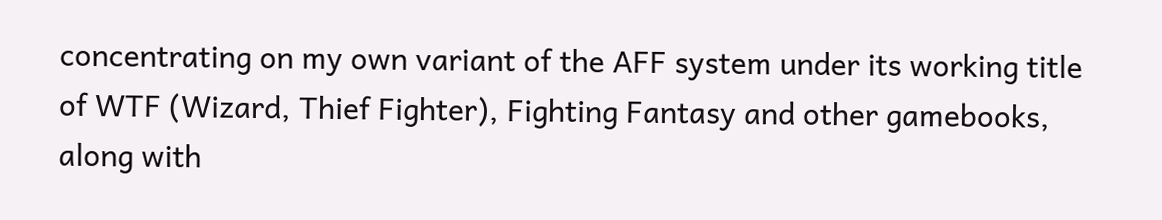concentrating on my own variant of the AFF system under its working title of WTF (Wizard, Thief Fighter), Fighting Fantasy and other gamebooks, along with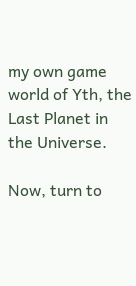my own game world of Yth, the Last Planet in the Universe.

Now, turn to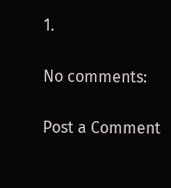1.

No comments:

Post a Comment